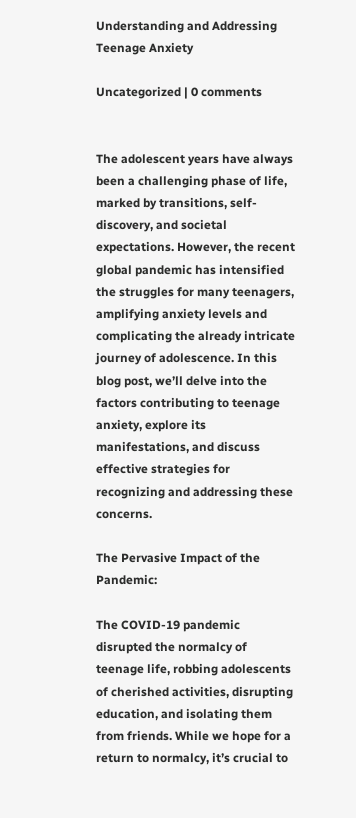Understanding and Addressing Teenage Anxiety

Uncategorized | 0 comments


The adolescent years have always been a challenging phase of life, marked by transitions, self-discovery, and societal expectations. However, the recent global pandemic has intensified the struggles for many teenagers, amplifying anxiety levels and complicating the already intricate journey of adolescence. In this blog post, we’ll delve into the factors contributing to teenage anxiety, explore its manifestations, and discuss effective strategies for recognizing and addressing these concerns.

The Pervasive Impact of the Pandemic:

The COVID-19 pandemic disrupted the normalcy of teenage life, robbing adolescents of cherished activities, disrupting education, and isolating them from friends. While we hope for a return to normalcy, it’s crucial to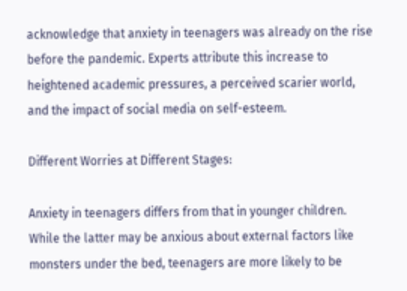acknowledge that anxiety in teenagers was already on the rise before the pandemic. Experts attribute this increase to heightened academic pressures, a perceived scarier world, and the impact of social media on self-esteem.

Different Worries at Different Stages:

Anxiety in teenagers differs from that in younger children. While the latter may be anxious about external factors like monsters under the bed, teenagers are more likely to be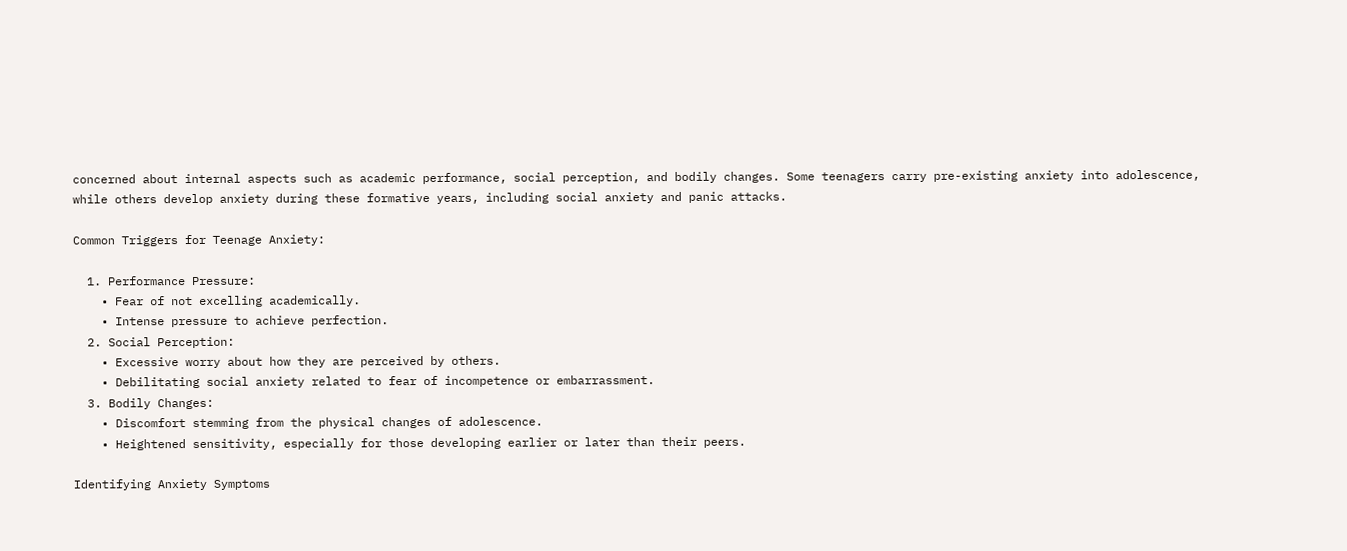concerned about internal aspects such as academic performance, social perception, and bodily changes. Some teenagers carry pre-existing anxiety into adolescence, while others develop anxiety during these formative years, including social anxiety and panic attacks.

Common Triggers for Teenage Anxiety:

  1. Performance Pressure:
    • Fear of not excelling academically.
    • Intense pressure to achieve perfection.
  2. Social Perception:
    • Excessive worry about how they are perceived by others.
    • Debilitating social anxiety related to fear of incompetence or embarrassment.
  3. Bodily Changes:
    • Discomfort stemming from the physical changes of adolescence.
    • Heightened sensitivity, especially for those developing earlier or later than their peers.

Identifying Anxiety Symptoms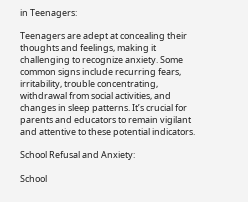in Teenagers:

Teenagers are adept at concealing their thoughts and feelings, making it challenging to recognize anxiety. Some common signs include recurring fears, irritability, trouble concentrating, withdrawal from social activities, and changes in sleep patterns. It’s crucial for parents and educators to remain vigilant and attentive to these potential indicators.

School Refusal and Anxiety:

School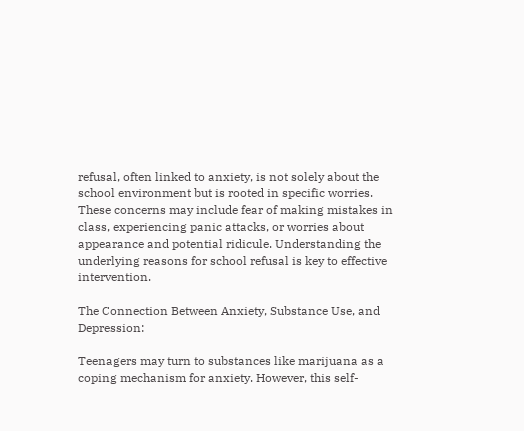refusal, often linked to anxiety, is not solely about the school environment but is rooted in specific worries. These concerns may include fear of making mistakes in class, experiencing panic attacks, or worries about appearance and potential ridicule. Understanding the underlying reasons for school refusal is key to effective intervention.

The Connection Between Anxiety, Substance Use, and Depression:

Teenagers may turn to substances like marijuana as a coping mechanism for anxiety. However, this self-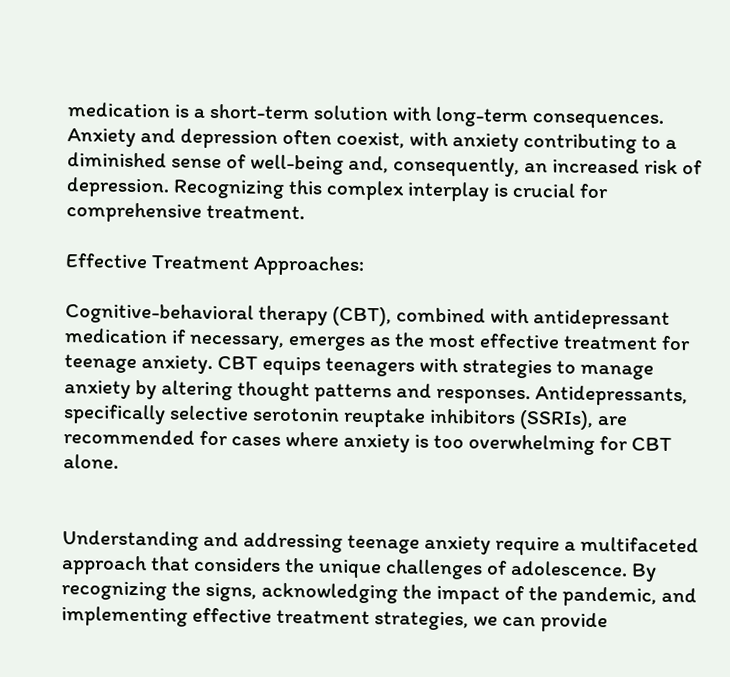medication is a short-term solution with long-term consequences. Anxiety and depression often coexist, with anxiety contributing to a diminished sense of well-being and, consequently, an increased risk of depression. Recognizing this complex interplay is crucial for comprehensive treatment.

Effective Treatment Approaches:

Cognitive-behavioral therapy (CBT), combined with antidepressant medication if necessary, emerges as the most effective treatment for teenage anxiety. CBT equips teenagers with strategies to manage anxiety by altering thought patterns and responses. Antidepressants, specifically selective serotonin reuptake inhibitors (SSRIs), are recommended for cases where anxiety is too overwhelming for CBT alone.


Understanding and addressing teenage anxiety require a multifaceted approach that considers the unique challenges of adolescence. By recognizing the signs, acknowledging the impact of the pandemic, and implementing effective treatment strategies, we can provide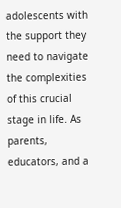adolescents with the support they need to navigate the complexities of this crucial stage in life. As parents, educators, and a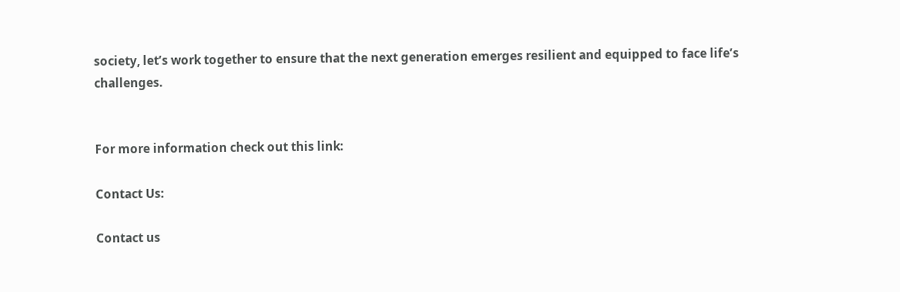society, let’s work together to ensure that the next generation emerges resilient and equipped to face life’s challenges.


For more information check out this link:

Contact Us:

Contact us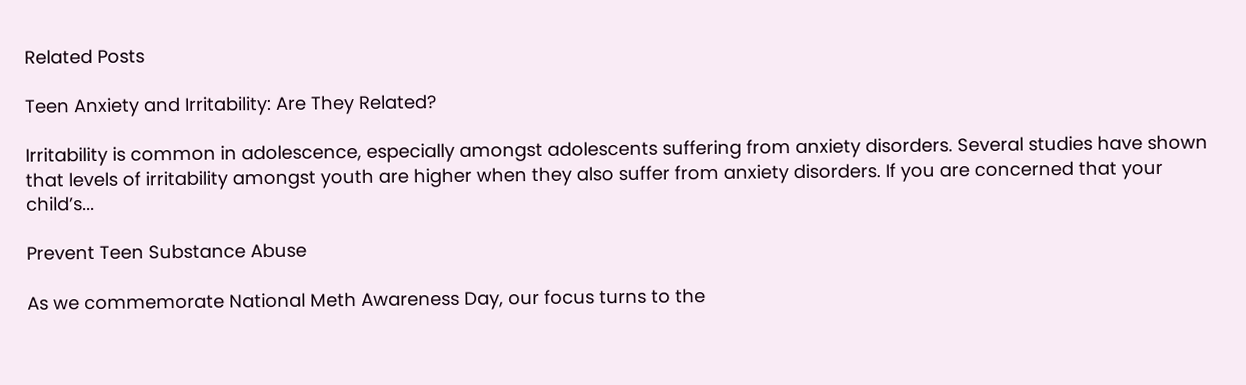Related Posts

Teen Anxiety and Irritability: Are They Related?

Irritability is common in adolescence, especially amongst adolescents suffering from anxiety disorders. Several studies have shown that levels of irritability amongst youth are higher when they also suffer from anxiety disorders. If you are concerned that your child’s...

Prevent Teen Substance Abuse

As we commemorate National Meth Awareness Day, our focus turns to the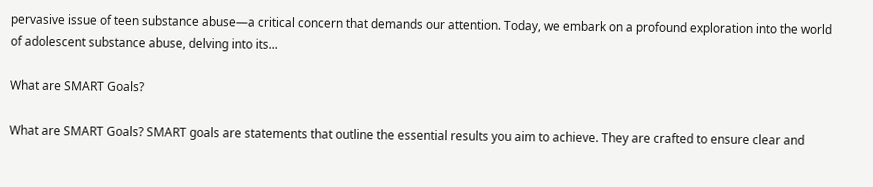pervasive issue of teen substance abuse—a critical concern that demands our attention. Today, we embark on a profound exploration into the world of adolescent substance abuse, delving into its...

What are SMART Goals?

What are SMART Goals? SMART goals are statements that outline the essential results you aim to achieve. They are crafted to ensure clear and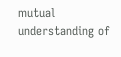mutual understanding of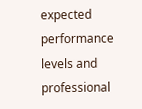expected performance levels and professional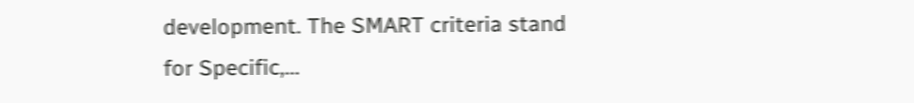development. The SMART criteria stand for Specific,...